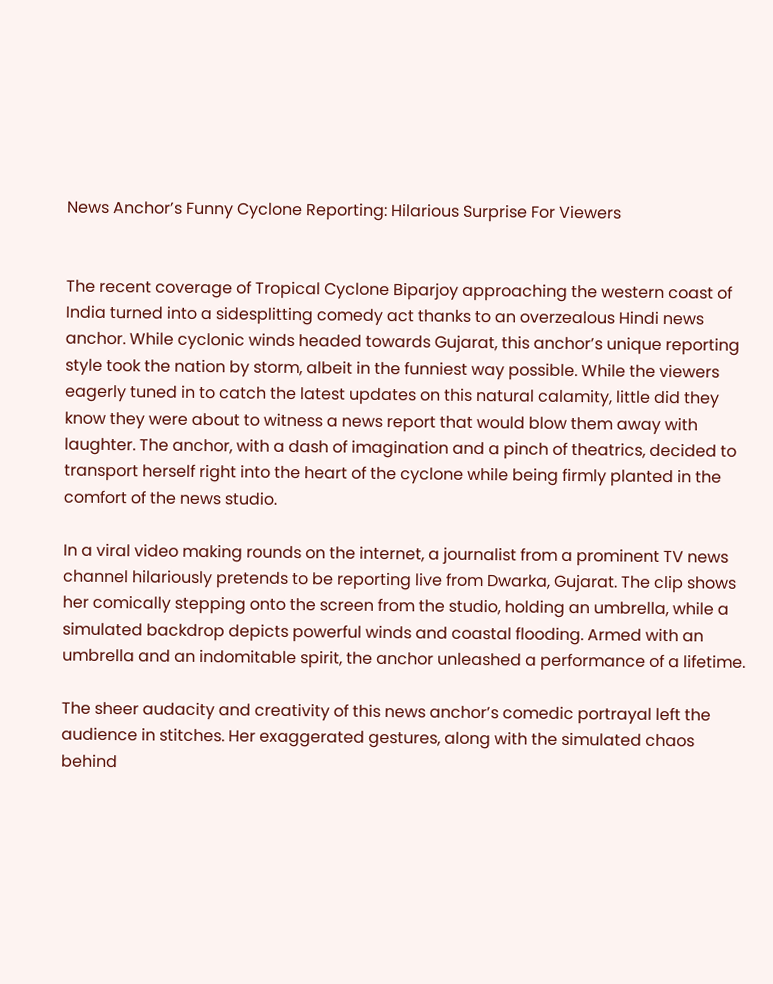News Anchor’s Funny Cyclone Reporting: Hilarious Surprise For Viewers


The recent coverage of Tropical Cyclone Biparjoy approaching the western coast of India turned into a sidesplitting comedy act thanks to an overzealous Hindi news anchor. While cyclonic winds headed towards Gujarat, this anchor’s unique reporting style took the nation by storm, albeit in the funniest way possible. While the viewers eagerly tuned in to catch the latest updates on this natural calamity, little did they know they were about to witness a news report that would blow them away with laughter. The anchor, with a dash of imagination and a pinch of theatrics, decided to transport herself right into the heart of the cyclone while being firmly planted in the comfort of the news studio.

In a viral video making rounds on the internet, a journalist from a prominent TV news channel hilariously pretends to be reporting live from Dwarka, Gujarat. The clip shows her comically stepping onto the screen from the studio, holding an umbrella, while a simulated backdrop depicts powerful winds and coastal flooding. Armed with an umbrella and an indomitable spirit, the anchor unleashed a performance of a lifetime.

The sheer audacity and creativity of this news anchor’s comedic portrayal left the audience in stitches. Her exaggerated gestures, along with the simulated chaos behind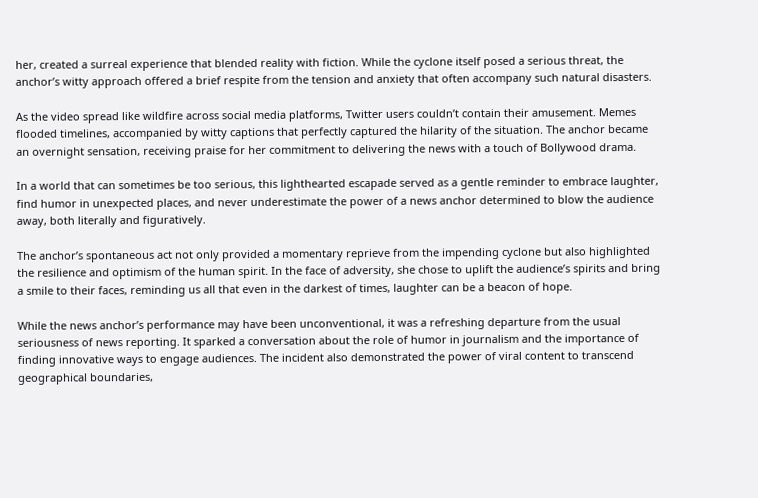her, created a surreal experience that blended reality with fiction. While the cyclone itself posed a serious threat, the anchor’s witty approach offered a brief respite from the tension and anxiety that often accompany such natural disasters.

As the video spread like wildfire across social media platforms, Twitter users couldn’t contain their amusement. Memes flooded timelines, accompanied by witty captions that perfectly captured the hilarity of the situation. The anchor became an overnight sensation, receiving praise for her commitment to delivering the news with a touch of Bollywood drama.

In a world that can sometimes be too serious, this lighthearted escapade served as a gentle reminder to embrace laughter, find humor in unexpected places, and never underestimate the power of a news anchor determined to blow the audience away, both literally and figuratively.

The anchor’s spontaneous act not only provided a momentary reprieve from the impending cyclone but also highlighted the resilience and optimism of the human spirit. In the face of adversity, she chose to uplift the audience’s spirits and bring a smile to their faces, reminding us all that even in the darkest of times, laughter can be a beacon of hope.

While the news anchor’s performance may have been unconventional, it was a refreshing departure from the usual seriousness of news reporting. It sparked a conversation about the role of humor in journalism and the importance of finding innovative ways to engage audiences. The incident also demonstrated the power of viral content to transcend geographical boundaries,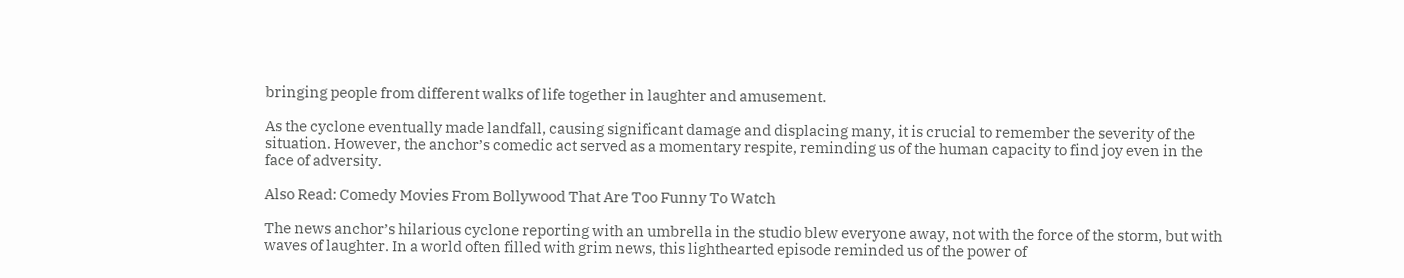bringing people from different walks of life together in laughter and amusement.

As the cyclone eventually made landfall, causing significant damage and displacing many, it is crucial to remember the severity of the situation. However, the anchor’s comedic act served as a momentary respite, reminding us of the human capacity to find joy even in the face of adversity.

Also Read: Comedy Movies From Bollywood That Are Too Funny To Watch

The news anchor’s hilarious cyclone reporting with an umbrella in the studio blew everyone away, not with the force of the storm, but with waves of laughter. In a world often filled with grim news, this lighthearted episode reminded us of the power of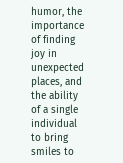humor, the importance of finding joy in unexpected places, and the ability of a single individual to bring smiles to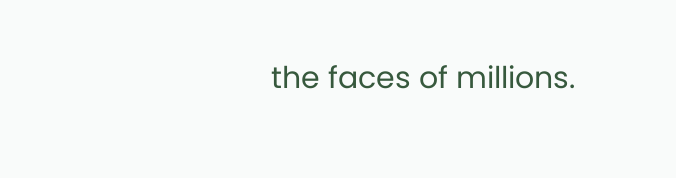the faces of millions.